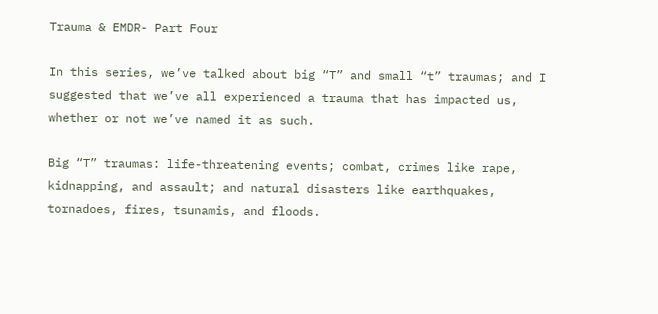Trauma & EMDR- Part Four

In this series, we’ve talked about big “T” and small “t” traumas; and I suggested that we’ve all experienced a trauma that has impacted us, whether or not we’ve named it as such.

Big “T” traumas: life-threatening events; combat, crimes like rape, kidnapping, and assault; and natural disasters like earthquakes, tornadoes, fires, tsunamis, and floods.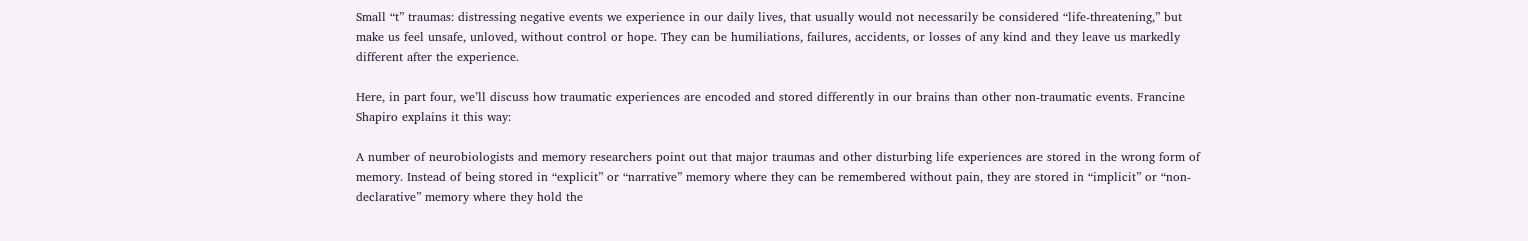Small “t” traumas: distressing negative events we experience in our daily lives, that usually would not necessarily be considered “life-threatening,” but make us feel unsafe, unloved, without control or hope. They can be humiliations, failures, accidents, or losses of any kind and they leave us markedly different after the experience.

Here, in part four, we’ll discuss how traumatic experiences are encoded and stored differently in our brains than other non-traumatic events. Francine Shapiro explains it this way:

A number of neurobiologists and memory researchers point out that major traumas and other disturbing life experiences are stored in the wrong form of memory. Instead of being stored in “explicit” or “narrative” memory where they can be remembered without pain, they are stored in “implicit” or “non-declarative” memory where they hold the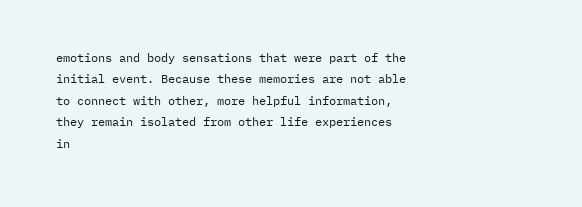emotions and body sensations that were part of the initial event. Because these memories are not able to connect with other, more helpful information, they remain isolated from other life experiences in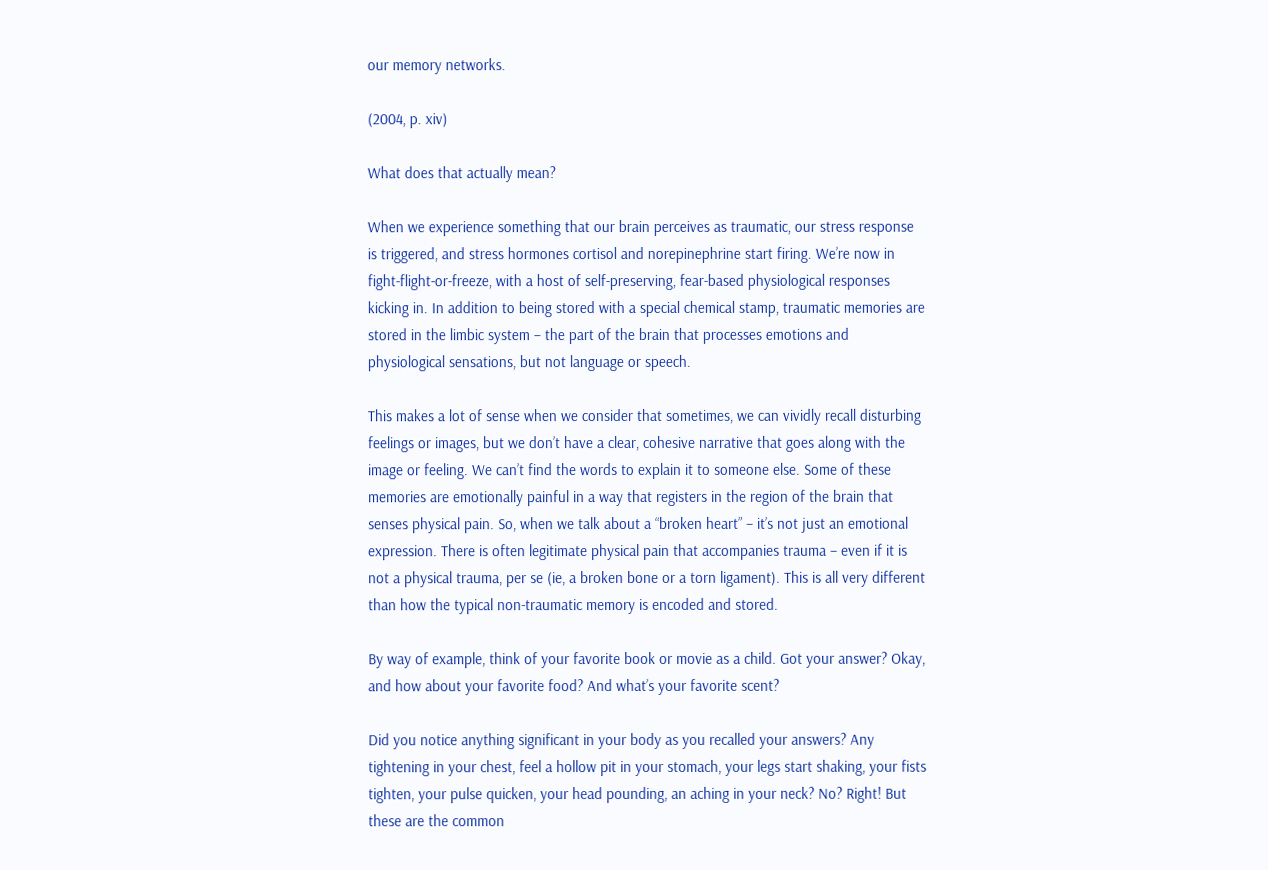our memory networks.

(2004, p. xiv)

What does that actually mean?

When we experience something that our brain perceives as traumatic, our stress response is triggered, and stress hormones cortisol and norepinephrine start firing. We’re now in fight-flight-or-freeze, with a host of self-preserving, fear-based physiological responses kicking in. In addition to being stored with a special chemical stamp, traumatic memories are stored in the limbic system – the part of the brain that processes emotions and physiological sensations, but not language or speech.

This makes a lot of sense when we consider that sometimes, we can vividly recall disturbing feelings or images, but we don’t have a clear, cohesive narrative that goes along with the image or feeling. We can’t find the words to explain it to someone else. Some of these memories are emotionally painful in a way that registers in the region of the brain that senses physical pain. So, when we talk about a “broken heart” – it’s not just an emotional expression. There is often legitimate physical pain that accompanies trauma – even if it is not a physical trauma, per se (ie, a broken bone or a torn ligament). This is all very different than how the typical non-traumatic memory is encoded and stored.

By way of example, think of your favorite book or movie as a child. Got your answer? Okay, and how about your favorite food? And what’s your favorite scent?

Did you notice anything significant in your body as you recalled your answers? Any tightening in your chest, feel a hollow pit in your stomach, your legs start shaking, your fists tighten, your pulse quicken, your head pounding, an aching in your neck? No? Right! But these are the common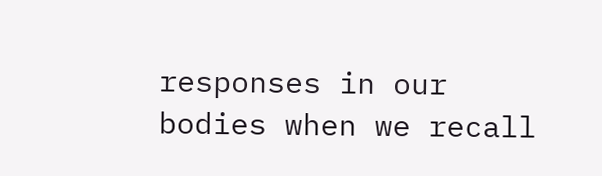responses in our bodies when we recall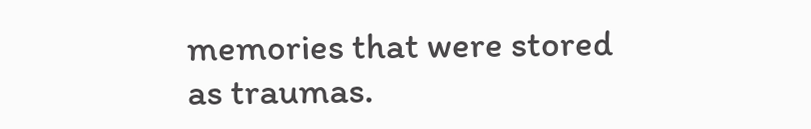memories that were stored as traumas.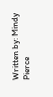Written by: Mindy Pierce